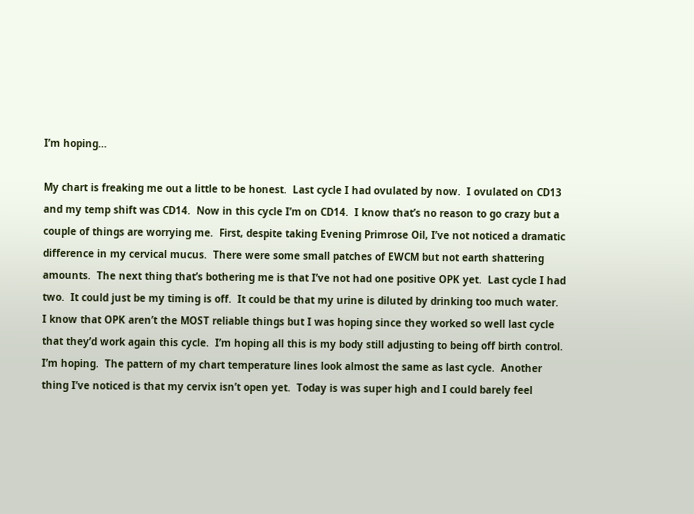I’m hoping…

My chart is freaking me out a little to be honest.  Last cycle I had ovulated by now.  I ovulated on CD13 and my temp shift was CD14.  Now in this cycle I’m on CD14.  I know that’s no reason to go crazy but a couple of things are worrying me.  First, despite taking Evening Primrose Oil, I’ve not noticed a dramatic difference in my cervical mucus.  There were some small patches of EWCM but not earth shattering amounts.  The next thing that’s bothering me is that I’ve not had one positive OPK yet.  Last cycle I had two.  It could just be my timing is off.  It could be that my urine is diluted by drinking too much water.  I know that OPK aren’t the MOST reliable things but I was hoping since they worked so well last cycle that they’d work again this cycle.  I’m hoping all this is my body still adjusting to being off birth control.  I’m hoping.  The pattern of my chart temperature lines look almost the same as last cycle.  Another thing I’ve noticed is that my cervix isn’t open yet.  Today is was super high and I could barely feel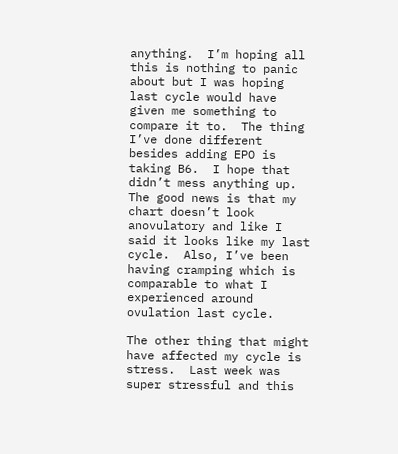anything.  I’m hoping all this is nothing to panic about but I was hoping last cycle would have given me something to compare it to.  The thing I’ve done different besides adding EPO is taking B6.  I hope that didn’t mess anything up.  The good news is that my chart doesn’t look anovulatory and like I said it looks like my last cycle.  Also, I’ve been having cramping which is comparable to what I experienced around ovulation last cycle.

The other thing that might have affected my cycle is stress.  Last week was super stressful and this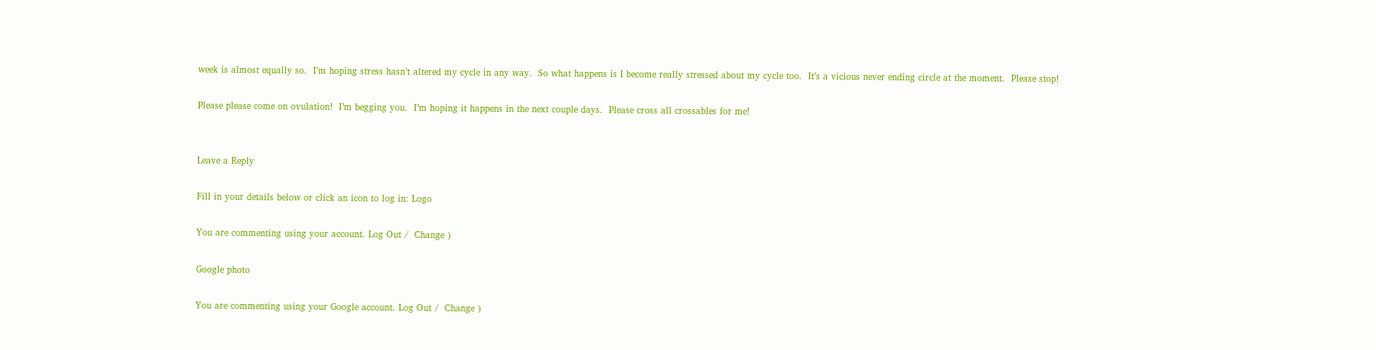week is almost equally so.  I’m hoping stress hasn’t altered my cycle in any way.  So what happens is I become really stressed about my cycle too.  It’s a vicious never ending circle at the moment.  Please stop!

Please please come on ovulation!  I’m begging you.  I’m hoping it happens in the next couple days.  Please cross all crossables for me!


Leave a Reply

Fill in your details below or click an icon to log in: Logo

You are commenting using your account. Log Out /  Change )

Google photo

You are commenting using your Google account. Log Out /  Change )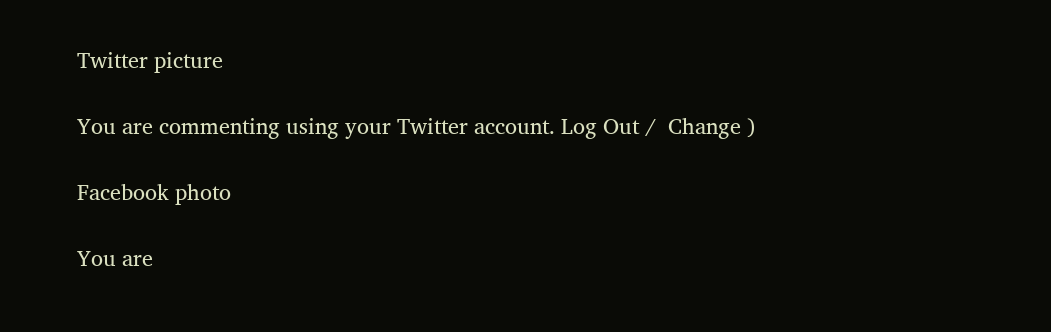Twitter picture

You are commenting using your Twitter account. Log Out /  Change )

Facebook photo

You are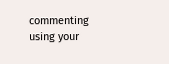commenting using your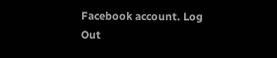Facebook account. Log Out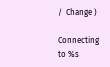/  Change )

Connecting to %s